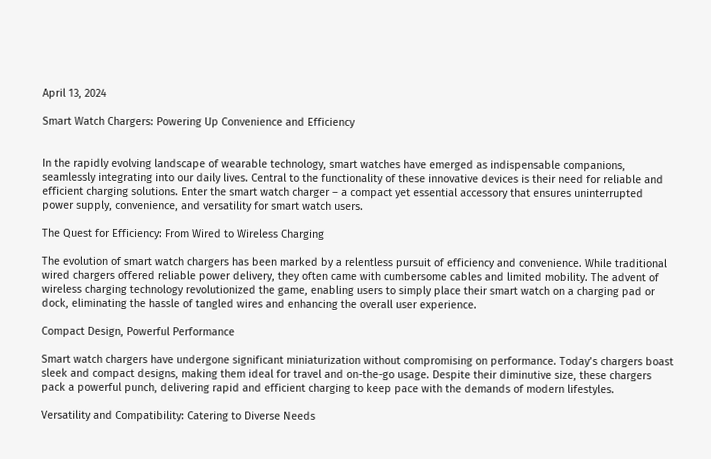April 13, 2024

Smart Watch Chargers: Powering Up Convenience and Efficiency


In the rapidly evolving landscape of wearable technology, smart watches have emerged as indispensable companions, seamlessly integrating into our daily lives. Central to the functionality of these innovative devices is their need for reliable and efficient charging solutions. Enter the smart watch charger – a compact yet essential accessory that ensures uninterrupted power supply, convenience, and versatility for smart watch users.

The Quest for Efficiency: From Wired to Wireless Charging

The evolution of smart watch chargers has been marked by a relentless pursuit of efficiency and convenience. While traditional wired chargers offered reliable power delivery, they often came with cumbersome cables and limited mobility. The advent of wireless charging technology revolutionized the game, enabling users to simply place their smart watch on a charging pad or dock, eliminating the hassle of tangled wires and enhancing the overall user experience.

Compact Design, Powerful Performance

Smart watch chargers have undergone significant miniaturization without compromising on performance. Today’s chargers boast sleek and compact designs, making them ideal for travel and on-the-go usage. Despite their diminutive size, these chargers pack a powerful punch, delivering rapid and efficient charging to keep pace with the demands of modern lifestyles.

Versatility and Compatibility: Catering to Diverse Needs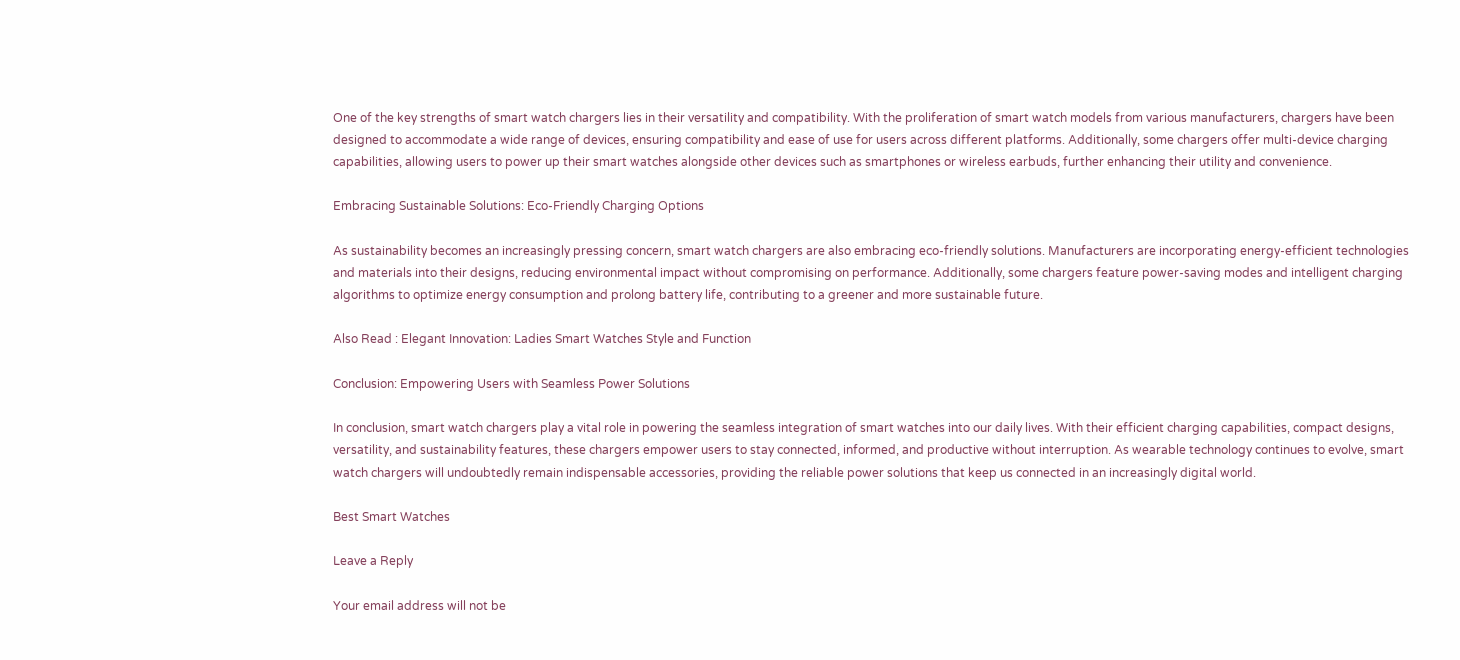One of the key strengths of smart watch chargers lies in their versatility and compatibility. With the proliferation of smart watch models from various manufacturers, chargers have been designed to accommodate a wide range of devices, ensuring compatibility and ease of use for users across different platforms. Additionally, some chargers offer multi-device charging capabilities, allowing users to power up their smart watches alongside other devices such as smartphones or wireless earbuds, further enhancing their utility and convenience.

Embracing Sustainable Solutions: Eco-Friendly Charging Options

As sustainability becomes an increasingly pressing concern, smart watch chargers are also embracing eco-friendly solutions. Manufacturers are incorporating energy-efficient technologies and materials into their designs, reducing environmental impact without compromising on performance. Additionally, some chargers feature power-saving modes and intelligent charging algorithms to optimize energy consumption and prolong battery life, contributing to a greener and more sustainable future.

Also Read : Elegant Innovation: Ladies Smart Watches Style and Function

Conclusion: Empowering Users with Seamless Power Solutions

In conclusion, smart watch chargers play a vital role in powering the seamless integration of smart watches into our daily lives. With their efficient charging capabilities, compact designs, versatility, and sustainability features, these chargers empower users to stay connected, informed, and productive without interruption. As wearable technology continues to evolve, smart watch chargers will undoubtedly remain indispensable accessories, providing the reliable power solutions that keep us connected in an increasingly digital world.

Best Smart Watches

Leave a Reply

Your email address will not be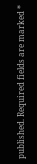published. Required fields are marked *